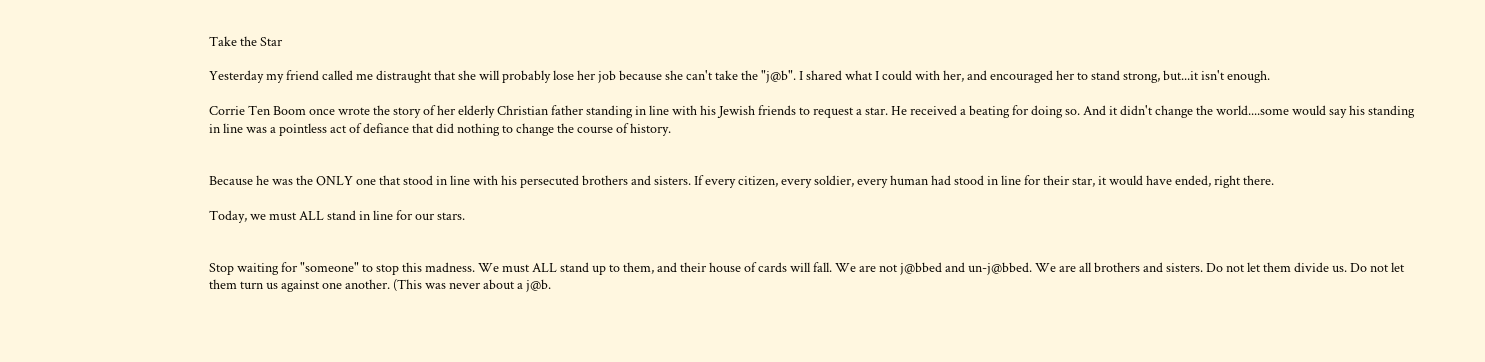Take the Star

Yesterday my friend called me distraught that she will probably lose her job because she can't take the "j@b". I shared what I could with her, and encouraged her to stand strong, but...it isn't enough.

Corrie Ten Boom once wrote the story of her elderly Christian father standing in line with his Jewish friends to request a star. He received a beating for doing so. And it didn't change the world....some would say his standing in line was a pointless act of defiance that did nothing to change the course of history.


Because he was the ONLY one that stood in line with his persecuted brothers and sisters. If every citizen, every soldier, every human had stood in line for their star, it would have ended, right there.

Today, we must ALL stand in line for our stars.


Stop waiting for "someone" to stop this madness. We must ALL stand up to them, and their house of cards will fall. We are not j@bbed and un-j@bbed. We are all brothers and sisters. Do not let them divide us. Do not let them turn us against one another. (This was never about a j@b.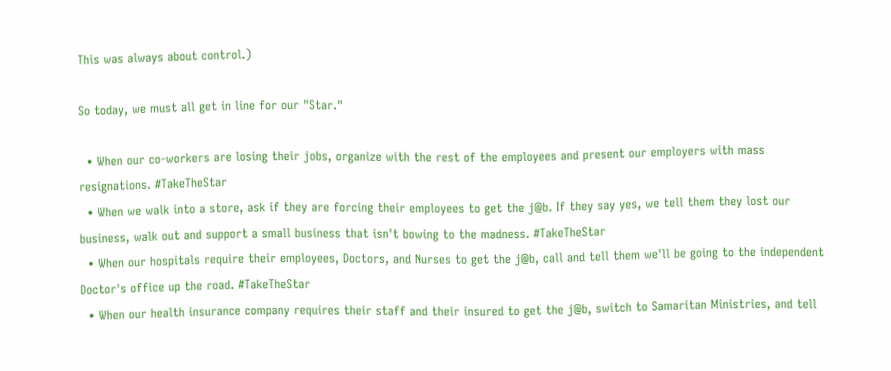This was always about control.)

So today, we must all get in line for our "Star."

  • When our co-workers are losing their jobs, organize with the rest of the employees and present our employers with mass resignations. #TakeTheStar
  • When we walk into a store, ask if they are forcing their employees to get the j@b. If they say yes, we tell them they lost our business, walk out and support a small business that isn't bowing to the madness. #TakeTheStar
  • When our hospitals require their employees, Doctors, and Nurses to get the j@b, call and tell them we'll be going to the independent Doctor's office up the road. #TakeTheStar
  • When our health insurance company requires their staff and their insured to get the j@b, switch to Samaritan Ministries, and tell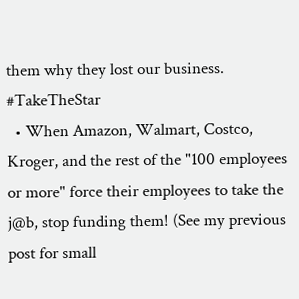them why they lost our business. #TakeTheStar
  • When Amazon, Walmart, Costco, Kroger, and the rest of the "100 employees or more" force their employees to take the j@b, stop funding them! (See my previous post for small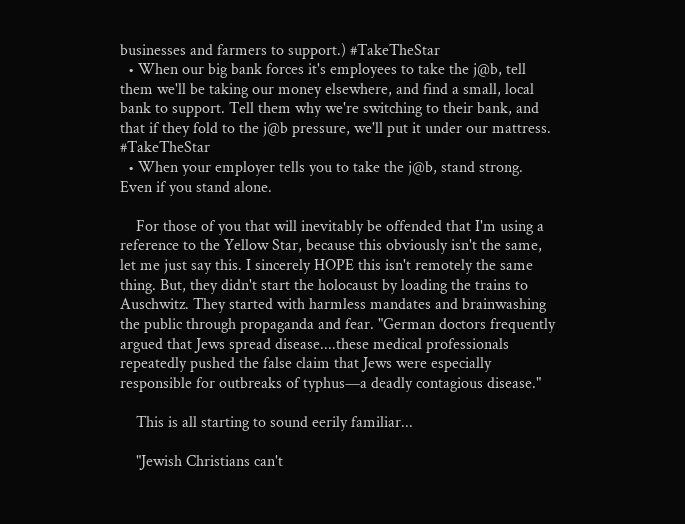businesses and farmers to support.) #TakeTheStar
  • When our big bank forces it's employees to take the j@b, tell them we'll be taking our money elsewhere, and find a small, local bank to support. Tell them why we're switching to their bank, and that if they fold to the j@b pressure, we'll put it under our mattress. #TakeTheStar
  • When your employer tells you to take the j@b, stand strong. Even if you stand alone.

    For those of you that will inevitably be offended that I'm using a reference to the Yellow Star, because this obviously isn't the same, let me just say this. I sincerely HOPE this isn't remotely the same thing. But, they didn't start the holocaust by loading the trains to Auschwitz. They started with harmless mandates and brainwashing the public through propaganda and fear. "German doctors frequently argued that Jews spread disease....these medical professionals repeatedly pushed the false claim that Jews were especially responsible for outbreaks of typhus—a deadly contagious disease."

    This is all starting to sound eerily familiar...

    "Jewish Christians can't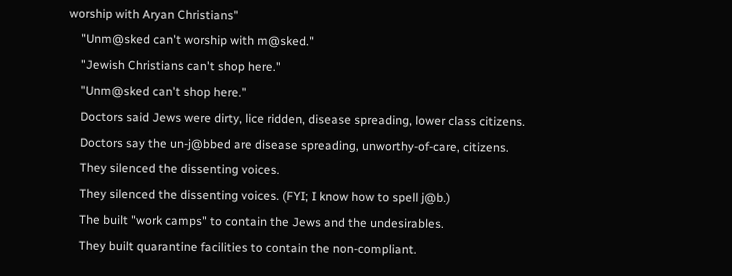worship with Aryan Christians"
    "Unm@sked can't worship with m@sked."
    "Jewish Christians can't shop here."
    "Unm@sked can't shop here."
    Doctors said Jews were dirty, lice ridden, disease spreading, lower class citizens.
    Doctors say the un-j@bbed are disease spreading, unworthy-of-care, citizens.
    They silenced the dissenting voices.
    They silenced the dissenting voices. (FYI; I know how to spell j@b.)
    The built "work camps" to contain the Jews and the undesirables.
    They built quarantine facilities to contain the non-compliant.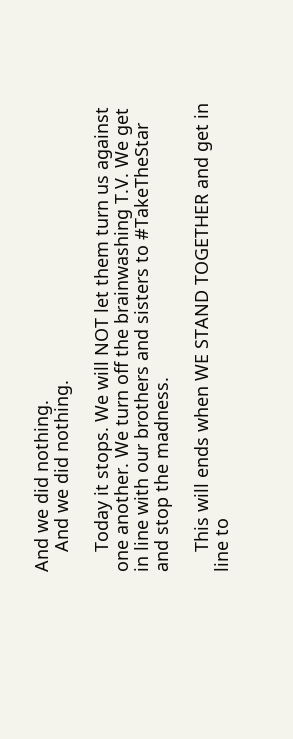And we did nothing.
    And we did nothing.

    Today it stops. We will NOT let them turn us against one another. We turn off the brainwashing T.V. We get in line with our brothers and sisters to #TakeTheStar and stop the madness.

    This will ends when WE STAND TOGETHER and get in line to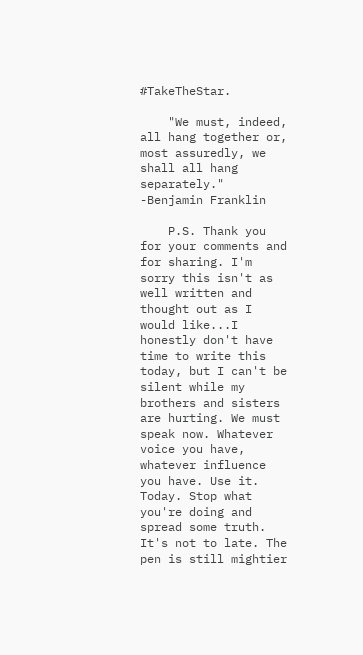#TakeTheStar.

    "We must, indeed, all hang together or, most assuredly, we shall all hang separately." -Benjamin Franklin

    P.S. Thank you for your comments and for sharing. I'm sorry this isn't as well written and thought out as I would like...I honestly don't have time to write this today, but I can't be silent while my brothers and sisters are hurting. We must speak now. Whatever voice you have, whatever influence you have. Use it. Today. Stop what you're doing and spread some truth. It's not to late. The pen is still mightier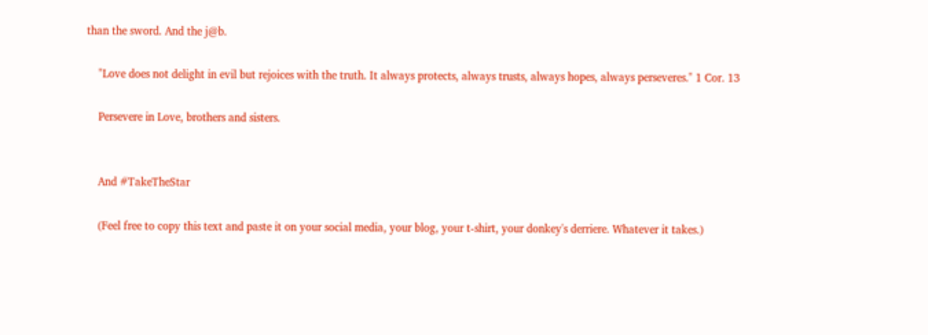than the sword. And the j@b.

    "Love does not delight in evil but rejoices with the truth. It always protects, always trusts, always hopes, always perseveres." 1 Cor. 13

    Persevere in Love, brothers and sisters.


    And #TakeTheStar

    (Feel free to copy this text and paste it on your social media, your blog, your t-shirt, your donkey's derriere. Whatever it takes.)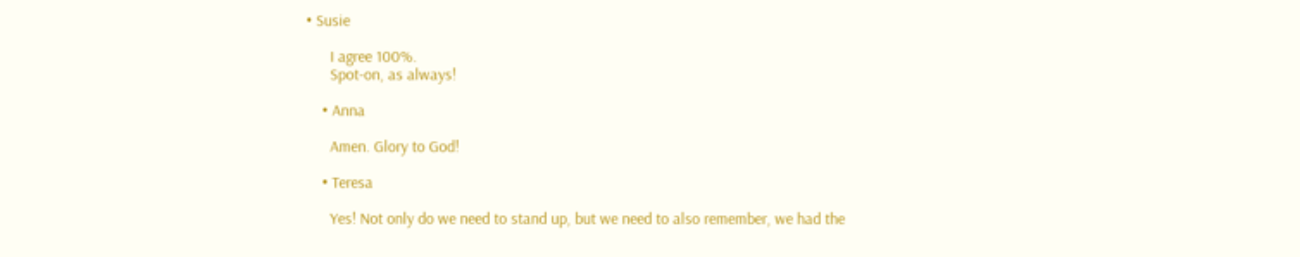• Susie

      I agree 100%.
      Spot-on, as always!

    • Anna

      Amen. Glory to God!

    • Teresa

      Yes! Not only do we need to stand up, but we need to also remember, we had the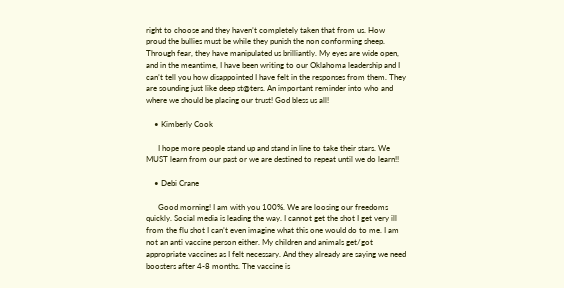right to choose and they haven’t completely taken that from us. How proud the bullies must be while they punish the non conforming sheep. Through fear, they have manipulated us brilliantly. My eyes are wide open, and in the meantime, I have been writing to our Oklahoma leadership and I can’t tell you how disappointed I have felt in the responses from them. They are sounding just like deep st@ters. An important reminder into who and where we should be placing our trust! God bless us all!

    • Kimberly Cook

      I hope more people stand up and stand in line to take their stars. We MUST learn from our past or we are destined to repeat until we do learn!!

    • Debi Crane

      Good morning! I am with you 100%. We are loosing our freedoms quickly. Social media is leading the way. I cannot get the shot I get very ill from the flu shot I can’t even imagine what this one would do to me. I am not an anti vaccine person either. My children and animals get/got appropriate vaccines as I felt necessary. And they already are saying we need boosters after 4-8 months. The vaccine is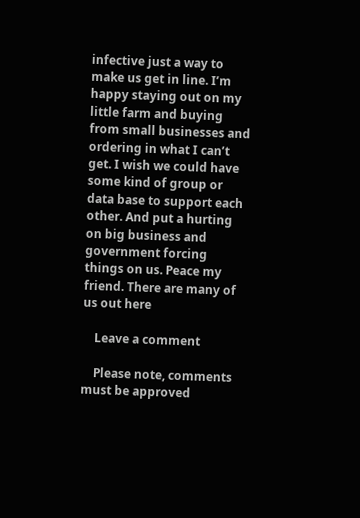infective just a way to make us get in line. I’m happy staying out on my little farm and buying from small businesses and ordering in what I can’t get. I wish we could have some kind of group or data base to support each other. And put a hurting on big business and government forcing things on us. Peace my friend. There are many of us out here

    Leave a comment

    Please note, comments must be approved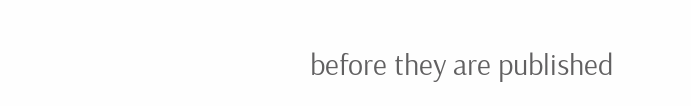before they are published